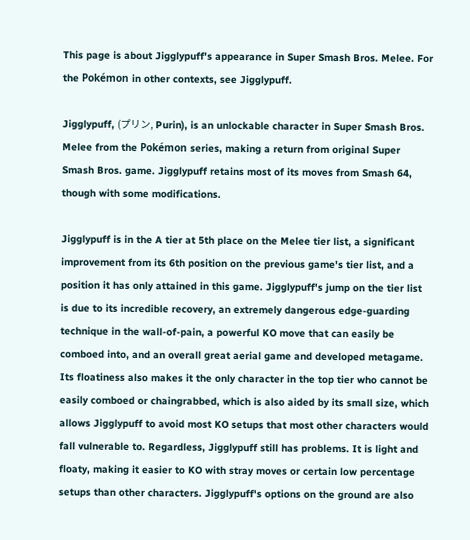This page is about Jigglypuff's appearance in Super Smash Bros. Melee. For the Pokémon in other contexts, see Jigglypuff.

Jigglypuff, (プリン, Purin), is an unlockable character in Super Smash Bros. Melee from the Pokémon series, making a return from original Super Smash Bros. game. Jigglypuff retains most of its moves from Smash 64, though with some modifications.

Jigglypuff is in the A tier at 5th place on the Melee tier list, a significant improvement from its 6th position on the previous game's tier list, and a position it has only attained in this game. Jigglypuff's jump on the tier list is due to its incredible recovery, an extremely dangerous edge-guarding technique in the wall-of-pain, a powerful KO move that can easily be comboed into, and an overall great aerial game and developed metagame. Its floatiness also makes it the only character in the top tier who cannot be easily comboed or chaingrabbed, which is also aided by its small size, which allows Jigglypuff to avoid most KO setups that most other characters would fall vulnerable to. Regardless, Jigglypuff still has problems. It is light and floaty, making it easier to KO with stray moves or certain low percentage setups than other characters. Jigglypuff's options on the ground are also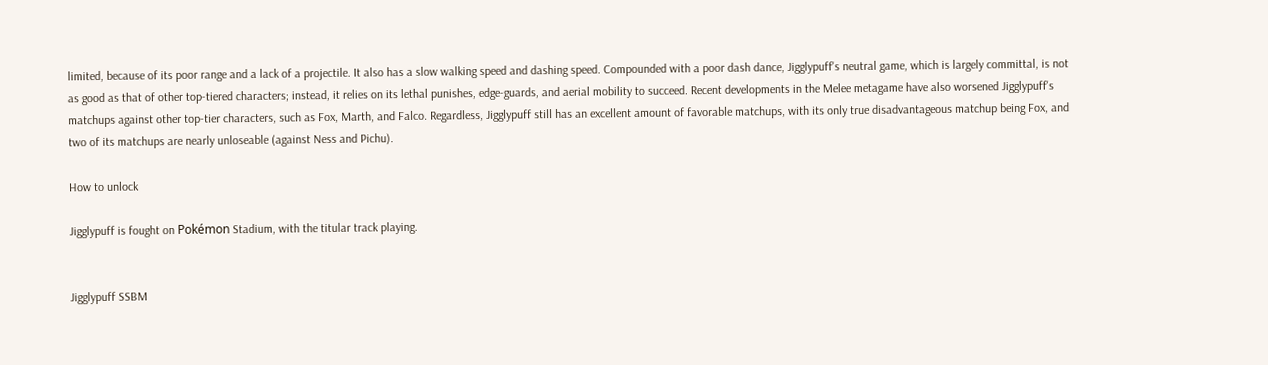limited, because of its poor range and a lack of a projectile. It also has a slow walking speed and dashing speed. Compounded with a poor dash dance, Jigglypuff's neutral game, which is largely committal, is not as good as that of other top-tiered characters; instead, it relies on its lethal punishes, edge-guards, and aerial mobility to succeed. Recent developments in the Melee metagame have also worsened Jigglypuff's matchups against other top-tier characters, such as Fox, Marth, and Falco. Regardless, Jigglypuff still has an excellent amount of favorable matchups, with its only true disadvantageous matchup being Fox, and two of its matchups are nearly unloseable (against Ness and Pichu).

How to unlock

Jigglypuff is fought on Pokémon Stadium, with the titular track playing.


Jigglypuff SSBM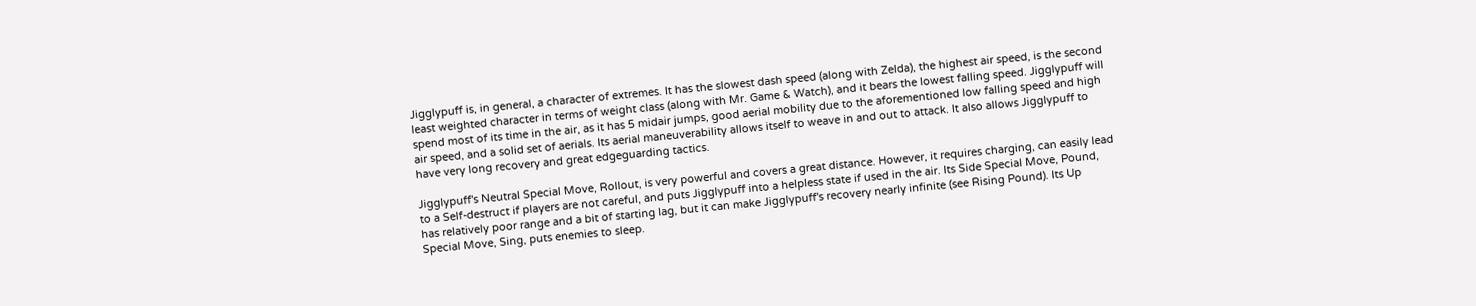Jigglypuff is, in general, a character of extremes. It has the slowest dash speed (along with Zelda), the highest air speed, is the second least weighted character in terms of weight class (along with Mr. Game & Watch), and it bears the lowest falling speed. Jigglypuff will spend most of its time in the air, as it has 5 midair jumps, good aerial mobility due to the aforementioned low falling speed and high air speed, and a solid set of aerials. Its aerial maneuverability allows itself to weave in and out to attack. It also allows Jigglypuff to have very long recovery and great edgeguarding tactics.

Jigglypuff's Neutral Special Move, Rollout, is very powerful and covers a great distance. However, it requires charging, can easily lead to a Self-destruct if players are not careful, and puts Jigglypuff into a helpless state if used in the air. Its Side Special Move, Pound, has relatively poor range and a bit of starting lag, but it can make Jigglypuff's recovery nearly infinite (see Rising Pound). Its Up Special Move, Sing, puts enemies to sleep.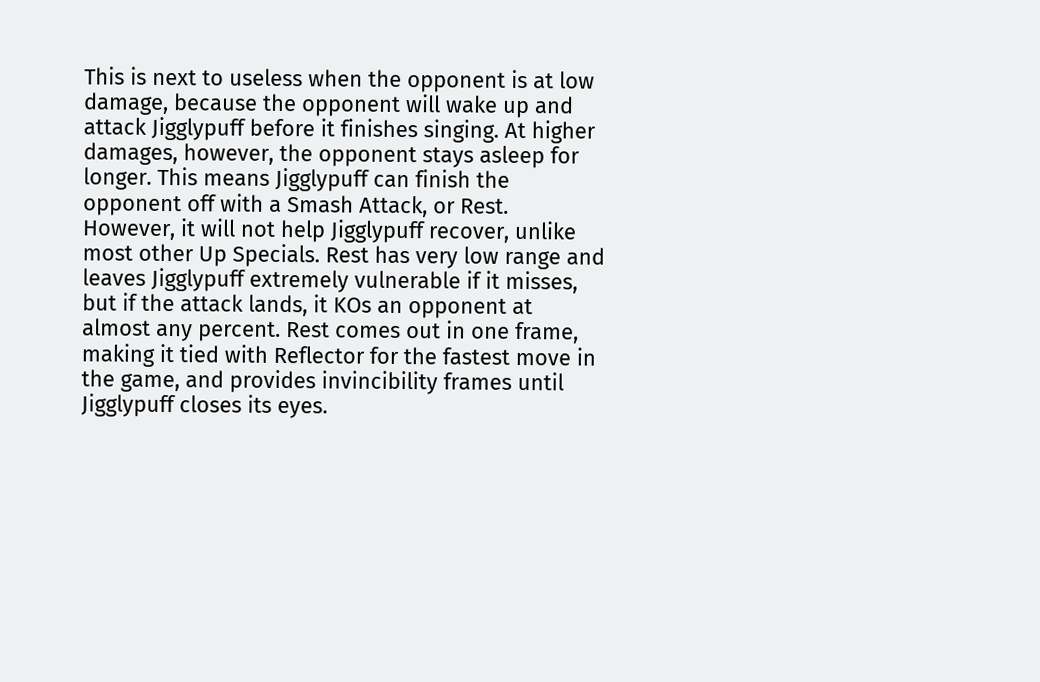This is next to useless when the opponent is at low damage, because the opponent will wake up and attack Jigglypuff before it finishes singing. At higher damages, however, the opponent stays asleep for longer. This means Jigglypuff can finish the opponent off with a Smash Attack, or Rest. However, it will not help Jigglypuff recover, unlike most other Up Specials. Rest has very low range and leaves Jigglypuff extremely vulnerable if it misses, but if the attack lands, it KOs an opponent at almost any percent. Rest comes out in one frame, making it tied with Reflector for the fastest move in the game, and provides invincibility frames until Jigglypuff closes its eyes.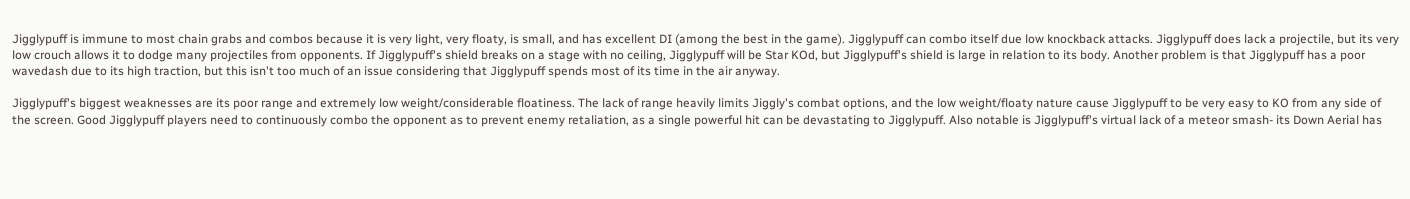Jigglypuff is immune to most chain grabs and combos because it is very light, very floaty, is small, and has excellent DI (among the best in the game). Jigglypuff can combo itself due low knockback attacks. Jigglypuff does lack a projectile, but its very low crouch allows it to dodge many projectiles from opponents. If Jigglypuff's shield breaks on a stage with no ceiling, Jigglypuff will be Star KOd, but Jigglypuff's shield is large in relation to its body. Another problem is that Jigglypuff has a poor wavedash due to its high traction, but this isn't too much of an issue considering that Jigglypuff spends most of its time in the air anyway.

Jigglypuff's biggest weaknesses are its poor range and extremely low weight/considerable floatiness. The lack of range heavily limits Jiggly's combat options, and the low weight/floaty nature cause Jigglypuff to be very easy to KO from any side of the screen. Good Jigglypuff players need to continuously combo the opponent as to prevent enemy retaliation, as a single powerful hit can be devastating to Jigglypuff. Also notable is Jigglypuff's virtual lack of a meteor smash- its Down Aerial has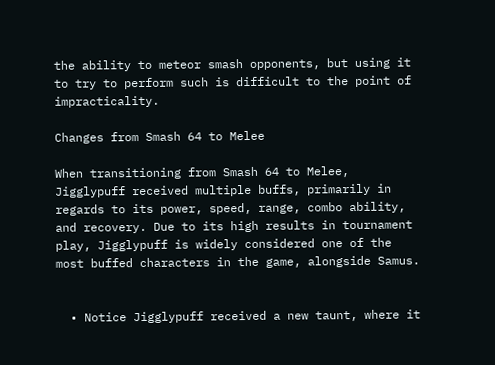the ability to meteor smash opponents, but using it to try to perform such is difficult to the point of impracticality.

Changes from Smash 64 to Melee

When transitioning from Smash 64 to Melee, Jigglypuff received multiple buffs, primarily in regards to its power, speed, range, combo ability, and recovery. Due to its high results in tournament play, Jigglypuff is widely considered one of the most buffed characters in the game, alongside Samus.


  • Notice Jigglypuff received a new taunt, where it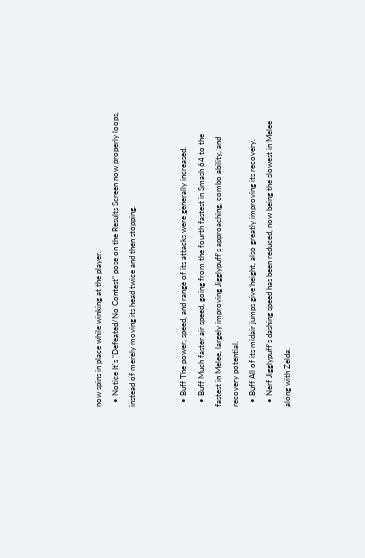now spins in place while winking at the player.
  • Notice It's "Defeated/No Contest" pose on the Results Screen now properly loops, instead of merely moving its head twice and then stopping.


  • Buff The power, speed, and range of its attacks were generally increased.
  • Buff Much faster air speed, going from the fourth fastest in Smash 64 to the fastest in Melee, largely improving Jigglypuff's approaching, combo ability, and recovery potential.
  • Buff All of its midair jumps give height, also greatly improving its recovery.
  • Nerf Jigglypuff's dashing speed has been reduced, now being the slowest in Melee along with Zelda.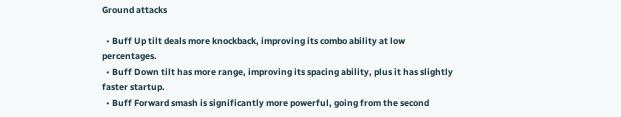Ground attacks

  • Buff Up tilt deals more knockback, improving its combo ability at low percentages.
  • Buff Down tilt has more range, improving its spacing ability, plus it has slightly faster startup.
  • Buff Forward smash is significantly more powerful, going from the second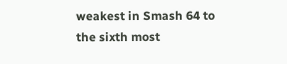weakest in Smash 64 to the sixth most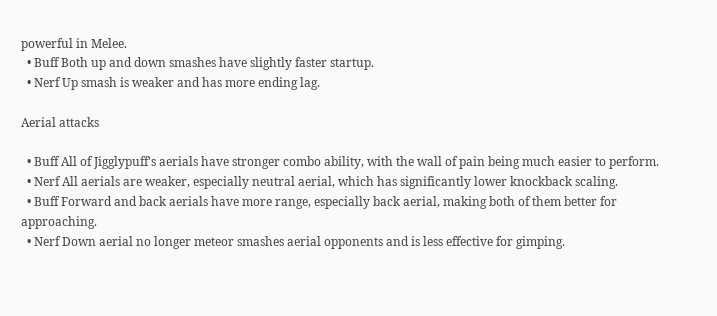powerful in Melee.
  • Buff Both up and down smashes have slightly faster startup.
  • Nerf Up smash is weaker and has more ending lag.

Aerial attacks

  • Buff All of Jigglypuff's aerials have stronger combo ability, with the wall of pain being much easier to perform.
  • Nerf All aerials are weaker, especially neutral aerial, which has significantly lower knockback scaling.
  • Buff Forward and back aerials have more range, especially back aerial, making both of them better for approaching.
  • Nerf Down aerial no longer meteor smashes aerial opponents and is less effective for gimping.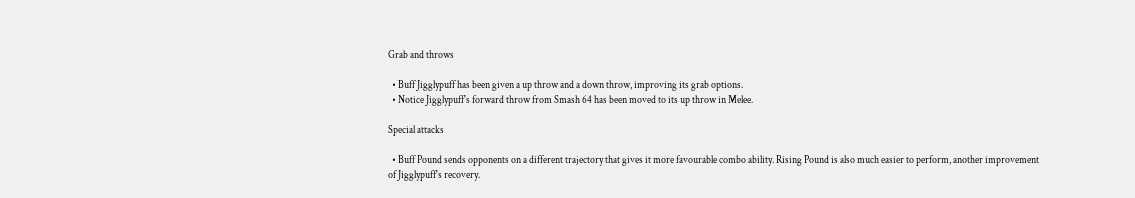Grab and throws

  • Buff Jigglypuff has been given a up throw and a down throw, improving its grab options.
  • Notice Jigglypuff's forward throw from Smash 64 has been moved to its up throw in Melee.

Special attacks

  • Buff Pound sends opponents on a different trajectory that gives it more favourable combo ability. Rising Pound is also much easier to perform, another improvement of Jigglypuff's recovery.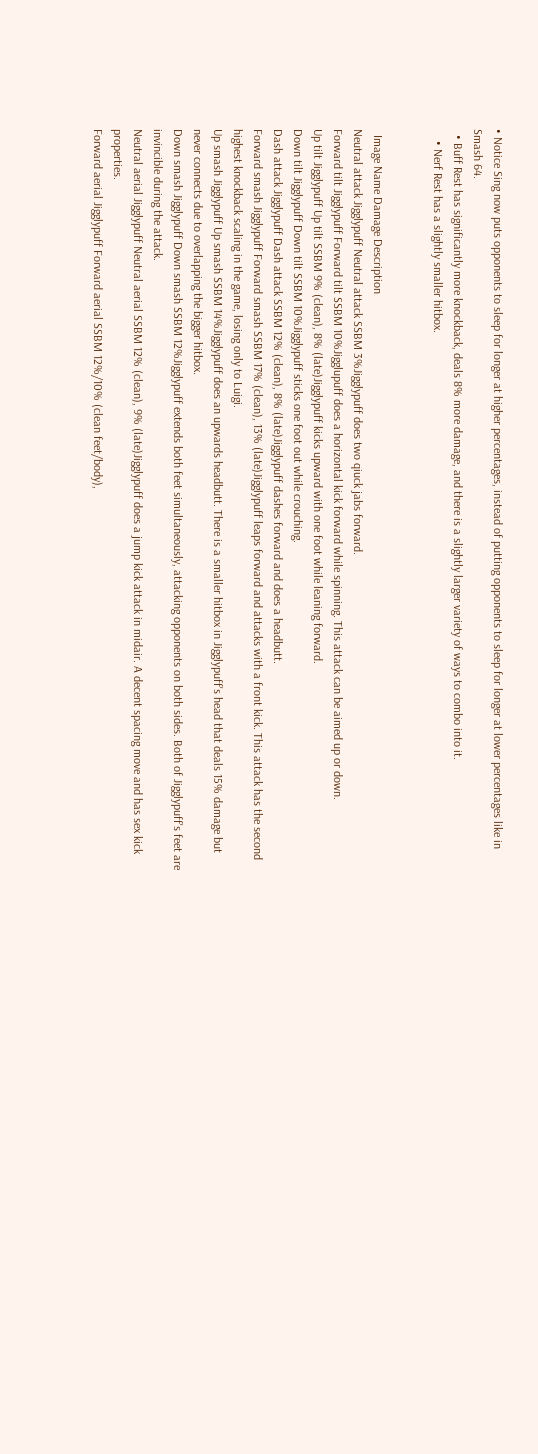• Notice Sing now puts opponents to sleep for longer at higher percentages, instead of putting opponents to sleep for longer at lower percentages like in Smash 64.
  • Buff Rest has significantly more knockback, deals 8% more damage, and there is a slightly larger variety of ways to combo into it.
    • Nerf Rest has a slightly smaller hitbox.


  Image Name Damage Description
Neutral attack Jigglypuff Neutral attack SSBM 3%Jigglypuff does two qiuck jabs forward.
Forward tilt Jigglypuff Forward tilt SSBM 10%Jigglupuff does a horizontal kick forward while spinning. This attack can be aimed up or down.
Up tilt Jigglypuff Up tilt SSBM 9% (clean), 8% (late)Jigglypuff kicks upward with one foot while leaning forward.
Down tilt Jigglypuff Down tilt SSBM 10%Jigglypuff sticks one foot out while crouching.
Dash attack Jigglypuff Dash attack SSBM 12% (clean), 8% (late)Jigglypuff dashes forward and does a headbutt.
Forward smash Jigglypuff Forward smash SSBM 17% (clean), 13% (late)Jigglypuff leaps forward and attacks with a front kick. This attack has the second highest knockback scaling in the game, losing only to Luigi.
Up smash Jigglypuff Up smash SSBM 14%Jigglypuff does an upwards headbutt. There is a smaller hitbox in Jigglypuff's head that deals 15% damage but never connects due to overlapping the bigger hitbox.
Down smash Jigglypuff Down smash SSBM 12%Jigglypuff extends both feet simultaneously, attacking opponents on both sides. Both of Jigglypuff's feet are invincible during the attack.
Neutral aerial Jigglypuff Neutral aerial SSBM 12% (clean), 9% (late)Jigglypuff does a jump kick attack in midair. A decent spacing move and has sex kick properties.
Forward aerial Jigglypuff Forward aerial SSBM 12%/10% (clean feet/body),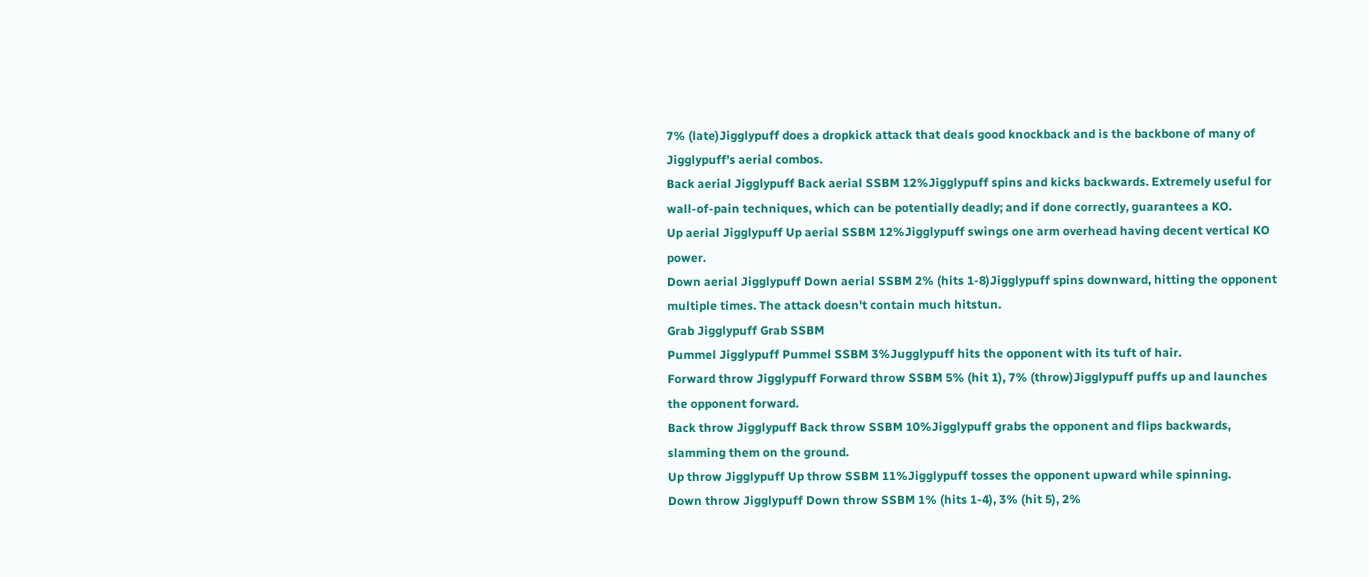7% (late)Jigglypuff does a dropkick attack that deals good knockback and is the backbone of many of Jigglypuff's aerial combos.
Back aerial Jigglypuff Back aerial SSBM 12%Jigglypuff spins and kicks backwards. Extremely useful for wall-of-pain techniques, which can be potentially deadly; and if done correctly, guarantees a KO.
Up aerial Jigglypuff Up aerial SSBM 12%Jigglypuff swings one arm overhead having decent vertical KO power.
Down aerial Jigglypuff Down aerial SSBM 2% (hits 1-8)Jigglypuff spins downward, hitting the opponent multiple times. The attack doesn't contain much hitstun.
Grab Jigglypuff Grab SSBM
Pummel Jigglypuff Pummel SSBM 3%Jugglypuff hits the opponent with its tuft of hair.
Forward throw Jigglypuff Forward throw SSBM 5% (hit 1), 7% (throw)Jigglypuff puffs up and launches the opponent forward.
Back throw Jigglypuff Back throw SSBM 10%Jigglypuff grabs the opponent and flips backwards, slamming them on the ground.
Up throw Jigglypuff Up throw SSBM 11%Jigglypuff tosses the opponent upward while spinning.
Down throw Jigglypuff Down throw SSBM 1% (hits 1-4), 3% (hit 5), 2%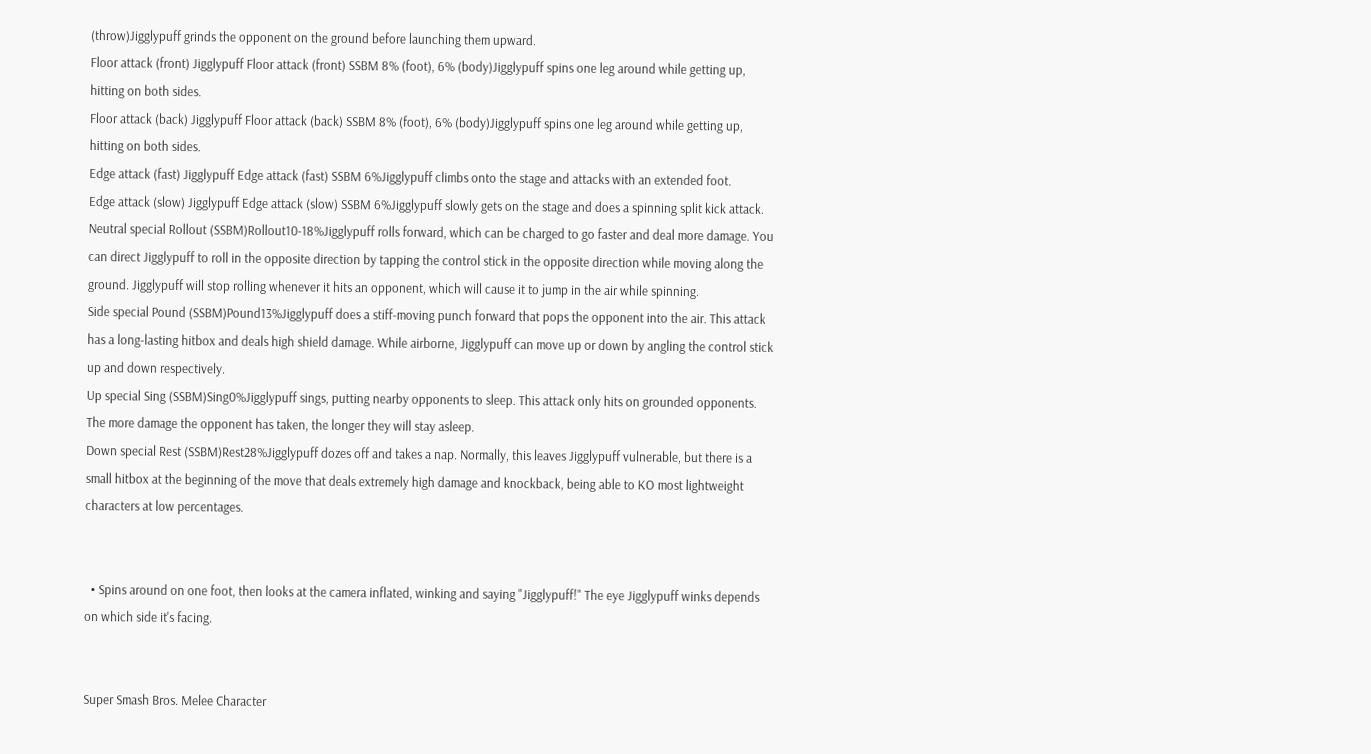(throw)Jigglypuff grinds the opponent on the ground before launching them upward.
Floor attack (front) Jigglypuff Floor attack (front) SSBM 8% (foot), 6% (body)Jigglypuff spins one leg around while getting up, hitting on both sides.
Floor attack (back) Jigglypuff Floor attack (back) SSBM 8% (foot), 6% (body)Jigglypuff spins one leg around while getting up, hitting on both sides.
Edge attack (fast) Jigglypuff Edge attack (fast) SSBM 6%Jigglypuff climbs onto the stage and attacks with an extended foot.
Edge attack (slow) Jigglypuff Edge attack (slow) SSBM 6%Jigglypuff slowly gets on the stage and does a spinning split kick attack.
Neutral special Rollout (SSBM)Rollout10-18%Jigglypuff rolls forward, which can be charged to go faster and deal more damage. You can direct Jigglypuff to roll in the opposite direction by tapping the control stick in the opposite direction while moving along the ground. Jigglypuff will stop rolling whenever it hits an opponent, which will cause it to jump in the air while spinning.
Side special Pound (SSBM)Pound13%Jigglypuff does a stiff-moving punch forward that pops the opponent into the air. This attack has a long-lasting hitbox and deals high shield damage. While airborne, Jigglypuff can move up or down by angling the control stick up and down respectively.
Up special Sing (SSBM)Sing0%Jigglypuff sings, putting nearby opponents to sleep. This attack only hits on grounded opponents. The more damage the opponent has taken, the longer they will stay asleep.
Down special Rest (SSBM)Rest28%Jigglypuff dozes off and takes a nap. Normally, this leaves Jigglypuff vulnerable, but there is a small hitbox at the beginning of the move that deals extremely high damage and knockback, being able to KO most lightweight characters at low percentages.


  • Spins around on one foot, then looks at the camera inflated, winking and saying "Jigglypuff!" The eye Jigglypuff winks depends on which side it's facing.


Super Smash Bros. Melee Character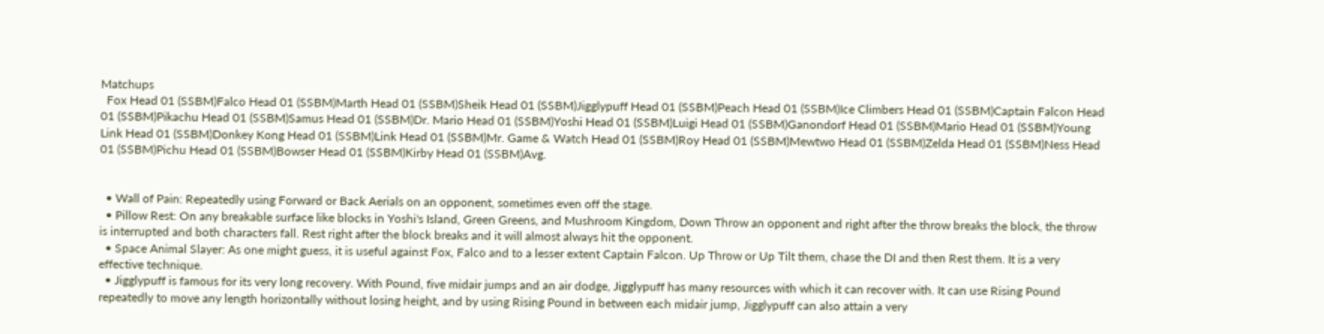Matchups
  Fox Head 01 (SSBM)Falco Head 01 (SSBM)Marth Head 01 (SSBM)Sheik Head 01 (SSBM)Jigglypuff Head 01 (SSBM)Peach Head 01 (SSBM)Ice Climbers Head 01 (SSBM)Captain Falcon Head 01 (SSBM)Pikachu Head 01 (SSBM)Samus Head 01 (SSBM)Dr. Mario Head 01 (SSBM)Yoshi Head 01 (SSBM)Luigi Head 01 (SSBM)Ganondorf Head 01 (SSBM)Mario Head 01 (SSBM)Young Link Head 01 (SSBM)Donkey Kong Head 01 (SSBM)Link Head 01 (SSBM)Mr. Game & Watch Head 01 (SSBM)Roy Head 01 (SSBM)Mewtwo Head 01 (SSBM)Zelda Head 01 (SSBM)Ness Head 01 (SSBM)Pichu Head 01 (SSBM)Bowser Head 01 (SSBM)Kirby Head 01 (SSBM)Avg.


  • Wall of Pain: Repeatedly using Forward or Back Aerials on an opponent, sometimes even off the stage.
  • Pillow Rest: On any breakable surface like blocks in Yoshi's Island, Green Greens, and Mushroom Kingdom, Down Throw an opponent and right after the throw breaks the block, the throw is interrupted and both characters fall. Rest right after the block breaks and it will almost always hit the opponent.
  • Space Animal Slayer: As one might guess, it is useful against Fox, Falco and to a lesser extent Captain Falcon. Up Throw or Up Tilt them, chase the DI and then Rest them. It is a very effective technique.
  • Jigglypuff is famous for its very long recovery. With Pound, five midair jumps and an air dodge, Jigglypuff has many resources with which it can recover with. It can use Rising Pound repeatedly to move any length horizontally without losing height, and by using Rising Pound in between each midair jump, Jigglypuff can also attain a very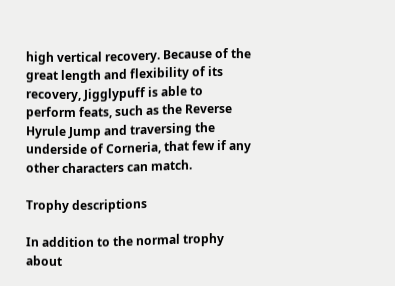high vertical recovery. Because of the great length and flexibility of its recovery, Jigglypuff is able to perform feats, such as the Reverse Hyrule Jump and traversing the underside of Corneria, that few if any other characters can match.

Trophy descriptions

In addition to the normal trophy about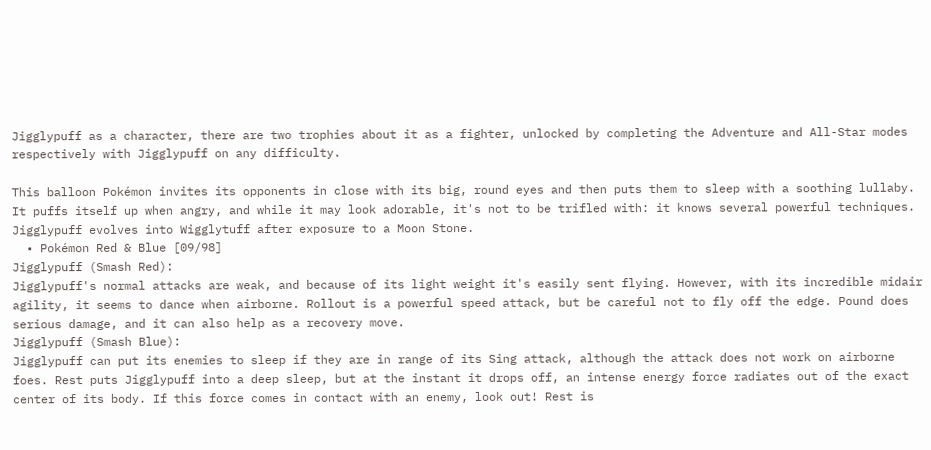Jigglypuff as a character, there are two trophies about it as a fighter, unlocked by completing the Adventure and All-Star modes respectively with Jigglypuff on any difficulty.

This balloon Pokémon invites its opponents in close with its big, round eyes and then puts them to sleep with a soothing lullaby. It puffs itself up when angry, and while it may look adorable, it's not to be trifled with: it knows several powerful techniques. Jigglypuff evolves into Wigglytuff after exposure to a Moon Stone.
  • Pokémon Red & Blue [09/98]
Jigglypuff (Smash Red):
Jigglypuff's normal attacks are weak, and because of its light weight it's easily sent flying. However, with its incredible midair agility, it seems to dance when airborne. Rollout is a powerful speed attack, but be careful not to fly off the edge. Pound does serious damage, and it can also help as a recovery move.
Jigglypuff (Smash Blue):
Jigglypuff can put its enemies to sleep if they are in range of its Sing attack, although the attack does not work on airborne foes. Rest puts Jigglypuff into a deep sleep, but at the instant it drops off, an intense energy force radiates out of the exact center of its body. If this force comes in contact with an enemy, look out! Rest is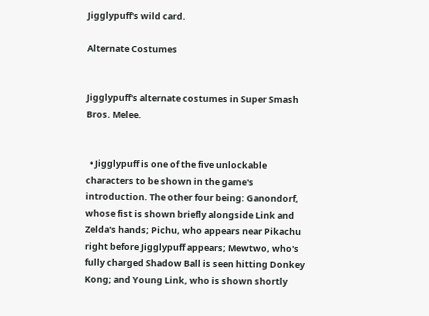Jigglypuff's wild card.

Alternate Costumes


Jigglypuff's alternate costumes in Super Smash Bros. Melee.


  • Jigglypuff is one of the five unlockable characters to be shown in the game's introduction. The other four being: Ganondorf, whose fist is shown briefly alongside Link and Zelda's hands; Pichu, who appears near Pikachu right before Jigglypuff appears; Mewtwo, who's fully charged Shadow Ball is seen hitting Donkey Kong; and Young Link, who is shown shortly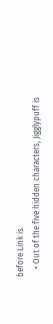before Link is.
    • Out of the five hidden characters, Jigglypuff is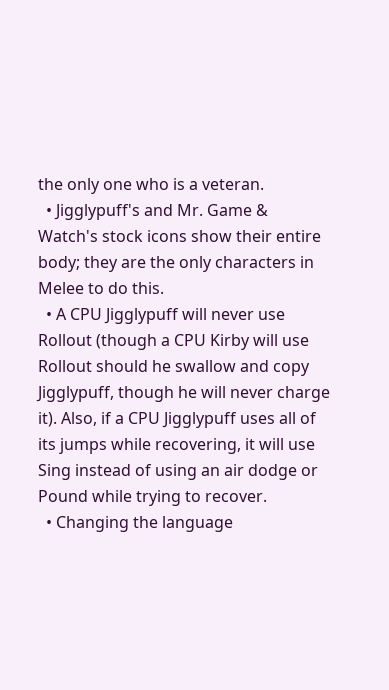the only one who is a veteran.
  • Jigglypuff's and Mr. Game & Watch's stock icons show their entire body; they are the only characters in Melee to do this.
  • A CPU Jigglypuff will never use Rollout (though a CPU Kirby will use Rollout should he swallow and copy Jigglypuff, though he will never charge it). Also, if a CPU Jigglypuff uses all of its jumps while recovering, it will use Sing instead of using an air dodge or Pound while trying to recover.
  • Changing the language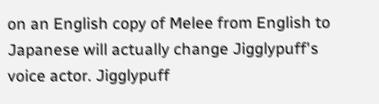on an English copy of Melee from English to Japanese will actually change Jigglypuff's voice actor. Jigglypuff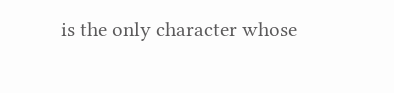is the only character whose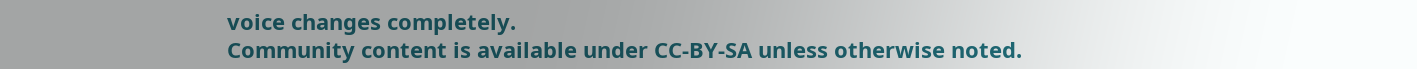voice changes completely.
Community content is available under CC-BY-SA unless otherwise noted.